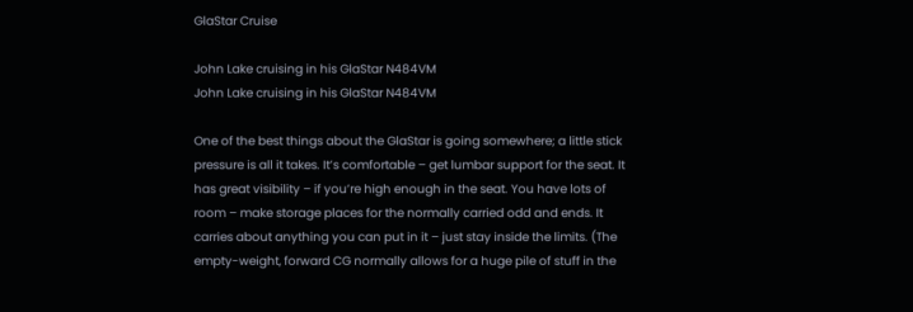GlaStar Cruise

John Lake cruising in his GlaStar N484VM
John Lake cruising in his GlaStar N484VM

One of the best things about the GlaStar is going somewhere; a little stick pressure is all it takes. It’s comfortable – get lumbar support for the seat. It has great visibility – if you’re high enough in the seat. You have lots of room – make storage places for the normally carried odd and ends. It carries about anything you can put in it – just stay inside the limits. (The empty-weight, forward CG normally allows for a huge pile of stuff in the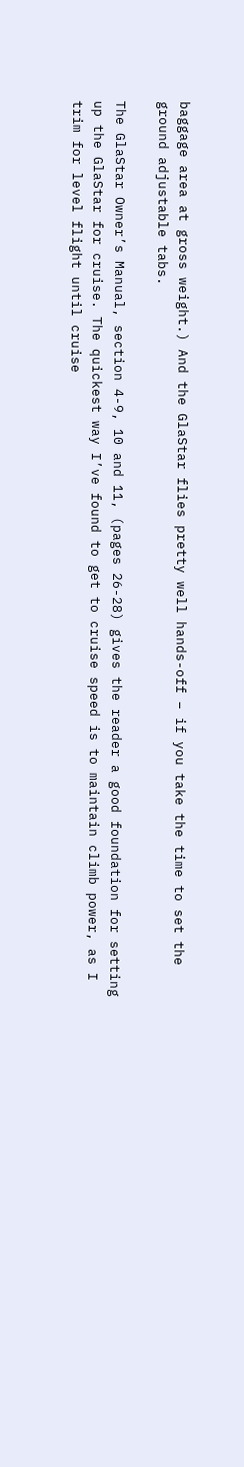baggage area at gross weight.) And the GlaStar flies pretty well hands-off – if you take the time to set the ground adjustable tabs.

The GlaStar Owner’s Manual, section 4-9, 10 and 11, (pages 26-28) gives the reader a good foundation for setting up the GlaStar for cruise. The quickest way I’ve found to get to cruise speed is to maintain climb power, as I trim for level flight until cruise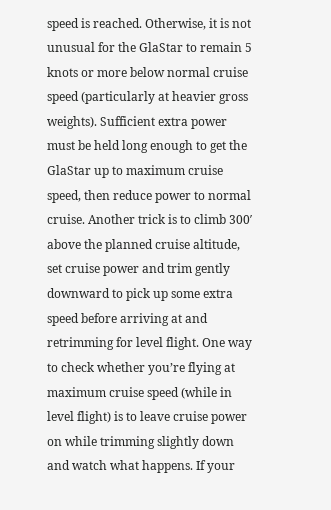speed is reached. Otherwise, it is not unusual for the GlaStar to remain 5 knots or more below normal cruise speed (particularly at heavier gross weights). Sufficient extra power must be held long enough to get the GlaStar up to maximum cruise speed, then reduce power to normal cruise. Another trick is to climb 300′ above the planned cruise altitude, set cruise power and trim gently downward to pick up some extra speed before arriving at and retrimming for level flight. One way to check whether you’re flying at maximum cruise speed (while in level flight) is to leave cruise power on while trimming slightly down and watch what happens. If your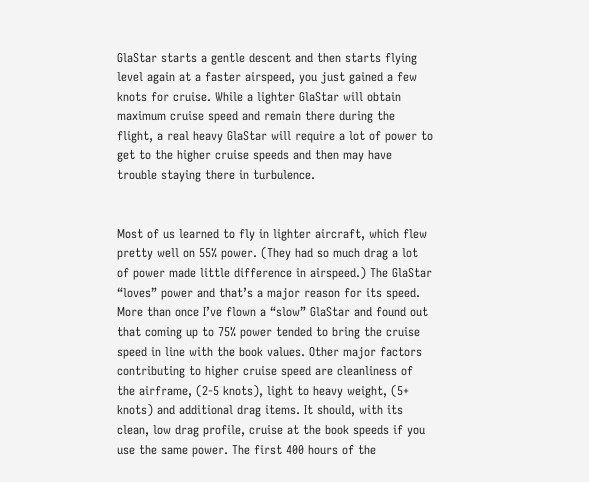GlaStar starts a gentle descent and then starts flying level again at a faster airspeed, you just gained a few knots for cruise. While a lighter GlaStar will obtain maximum cruise speed and remain there during the flight, a real heavy GlaStar will require a lot of power to get to the higher cruise speeds and then may have trouble staying there in turbulence.


Most of us learned to fly in lighter aircraft, which flew pretty well on 55% power. (They had so much drag a lot of power made little difference in airspeed.) The GlaStar “loves” power and that’s a major reason for its speed. More than once I’ve flown a “slow” GlaStar and found out that coming up to 75% power tended to bring the cruise speed in line with the book values. Other major factors contributing to higher cruise speed are cleanliness of the airframe, (2-5 knots), light to heavy weight, (5+ knots) and additional drag items. It should, with its clean, low drag profile, cruise at the book speeds if you use the same power. The first 400 hours of the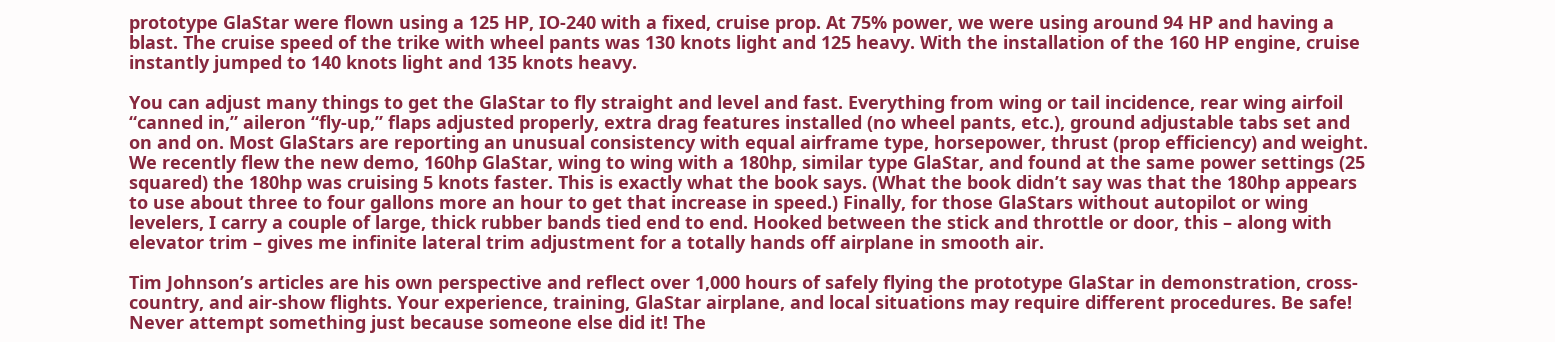prototype GlaStar were flown using a 125 HP, IO-240 with a fixed, cruise prop. At 75% power, we were using around 94 HP and having a blast. The cruise speed of the trike with wheel pants was 130 knots light and 125 heavy. With the installation of the 160 HP engine, cruise instantly jumped to 140 knots light and 135 knots heavy.

You can adjust many things to get the GlaStar to fly straight and level and fast. Everything from wing or tail incidence, rear wing airfoil “canned in,” aileron “fly-up,” flaps adjusted properly, extra drag features installed (no wheel pants, etc.), ground adjustable tabs set and on and on. Most GlaStars are reporting an unusual consistency with equal airframe type, horsepower, thrust (prop efficiency) and weight. We recently flew the new demo, 160hp GlaStar, wing to wing with a 180hp, similar type GlaStar, and found at the same power settings (25 squared) the 180hp was cruising 5 knots faster. This is exactly what the book says. (What the book didn’t say was that the 180hp appears to use about three to four gallons more an hour to get that increase in speed.) Finally, for those GlaStars without autopilot or wing levelers, I carry a couple of large, thick rubber bands tied end to end. Hooked between the stick and throttle or door, this – along with elevator trim – gives me infinite lateral trim adjustment for a totally hands off airplane in smooth air.

Tim Johnson’s articles are his own perspective and reflect over 1,000 hours of safely flying the prototype GlaStar in demonstration, cross-country, and air-show flights. Your experience, training, GlaStar airplane, and local situations may require different procedures. Be safe! Never attempt something just because someone else did it! The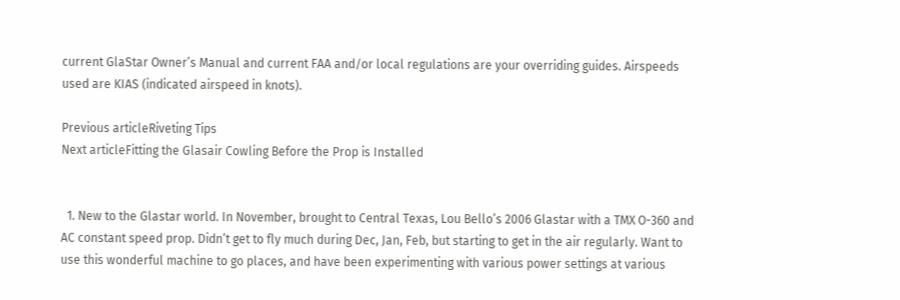current GlaStar Owner’s Manual and current FAA and/or local regulations are your overriding guides. Airspeeds used are KIAS (indicated airspeed in knots).

Previous articleRiveting Tips
Next articleFitting the Glasair Cowling Before the Prop is Installed


  1. New to the Glastar world. In November, brought to Central Texas, Lou Bello’s 2006 Glastar with a TMX O-360 and AC constant speed prop. Didn’t get to fly much during Dec, Jan, Feb, but starting to get in the air regularly. Want to use this wonderful machine to go places, and have been experimenting with various power settings at various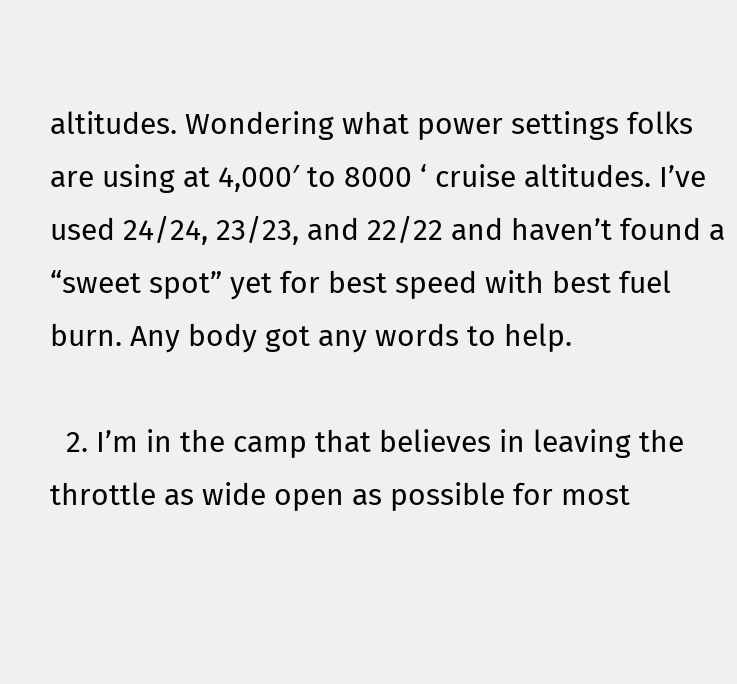altitudes. Wondering what power settings folks are using at 4,000′ to 8000 ‘ cruise altitudes. I’ve used 24/24, 23/23, and 22/22 and haven’t found a “sweet spot” yet for best speed with best fuel burn. Any body got any words to help.

  2. I’m in the camp that believes in leaving the throttle as wide open as possible for most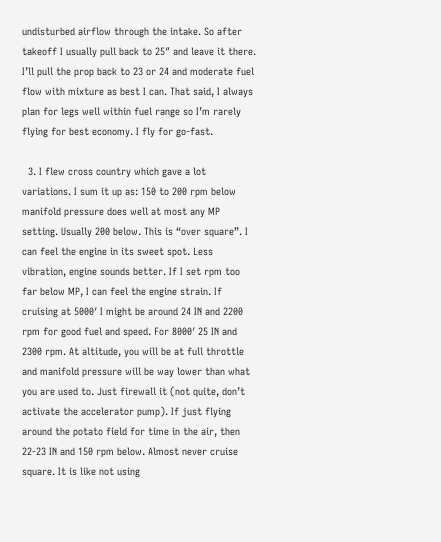undisturbed airflow through the intake. So after takeoff I usually pull back to 25″ and leave it there. I’ll pull the prop back to 23 or 24 and moderate fuel flow with mixture as best I can. That said, I always plan for legs well within fuel range so I’m rarely flying for best economy. I fly for go-fast.

  3. I flew cross country which gave a lot variations. I sum it up as: 150 to 200 rpm below manifold pressure does well at most any MP setting. Usually 200 below. This is “over square”. I can feel the engine in its sweet spot. Less vibration, engine sounds better. If I set rpm too far below MP, I can feel the engine strain. If cruising at 5000′ I might be around 24 IN and 2200 rpm for good fuel and speed. For 8000′ 25 IN and 2300 rpm. At altitude, you will be at full throttle and manifold pressure will be way lower than what you are used to. Just firewall it (not quite, don’t activate the accelerator pump). If just flying around the potato field for time in the air, then 22-23 IN and 150 rpm below. Almost never cruise square. It is like not using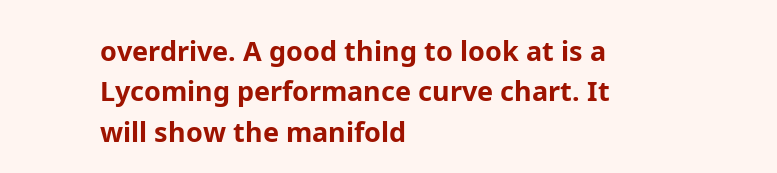overdrive. A good thing to look at is a Lycoming performance curve chart. It will show the manifold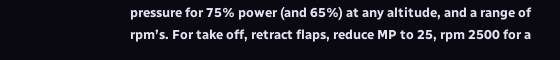pressure for 75% power (and 65%) at any altitude, and a range of rpm’s. For take off, retract flaps, reduce MP to 25, rpm 2500 for a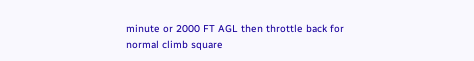minute or 2000 FT AGL then throttle back for normal climb square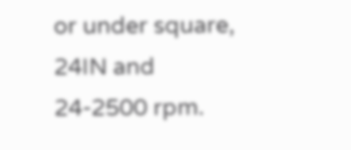or under square, 24IN and 24-2500 rpm.